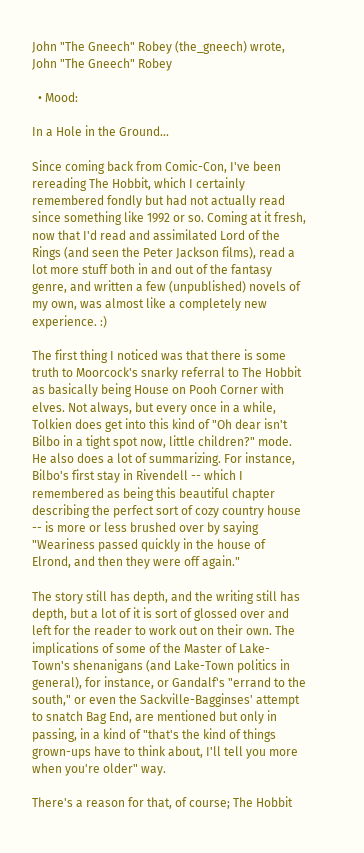John "The Gneech" Robey (the_gneech) wrote,
John "The Gneech" Robey

  • Mood:

In a Hole in the Ground...

Since coming back from Comic-Con, I've been rereading The Hobbit, which I certainly remembered fondly but had not actually read since something like 1992 or so. Coming at it fresh, now that I'd read and assimilated Lord of the Rings (and seen the Peter Jackson films), read a lot more stuff both in and out of the fantasy genre, and written a few (unpublished) novels of my own, was almost like a completely new experience. :)

The first thing I noticed was that there is some truth to Moorcock's snarky referral to The Hobbit as basically being House on Pooh Corner with elves. Not always, but every once in a while, Tolkien does get into this kind of "Oh dear isn't Bilbo in a tight spot now, little children?" mode. He also does a lot of summarizing. For instance, Bilbo's first stay in Rivendell -- which I remembered as being this beautiful chapter describing the perfect sort of cozy country house -- is more or less brushed over by saying "Weariness passed quickly in the house of Elrond, and then they were off again."

The story still has depth, and the writing still has depth, but a lot of it is sort of glossed over and left for the reader to work out on their own. The implications of some of the Master of Lake-Town's shenanigans (and Lake-Town politics in general), for instance, or Gandalf's "errand to the south," or even the Sackville-Bagginses' attempt to snatch Bag End, are mentioned but only in passing, in a kind of "that's the kind of things grown-ups have to think about, I'll tell you more when you're older" way.

There's a reason for that, of course; The Hobbit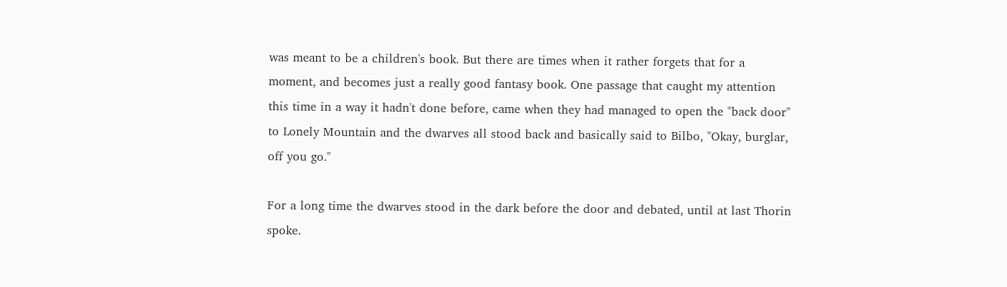was meant to be a children's book. But there are times when it rather forgets that for a moment, and becomes just a really good fantasy book. One passage that caught my attention this time in a way it hadn't done before, came when they had managed to open the "back door" to Lonely Mountain and the dwarves all stood back and basically said to Bilbo, "Okay, burglar, off you go."

For a long time the dwarves stood in the dark before the door and debated, until at last Thorin spoke.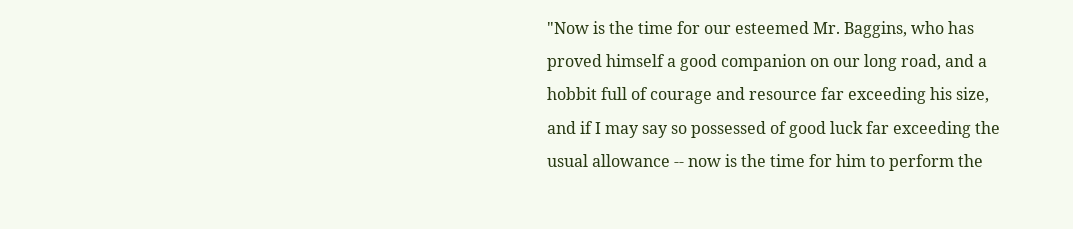"Now is the time for our esteemed Mr. Baggins, who has proved himself a good companion on our long road, and a hobbit full of courage and resource far exceeding his size, and if I may say so possessed of good luck far exceeding the usual allowance -- now is the time for him to perform the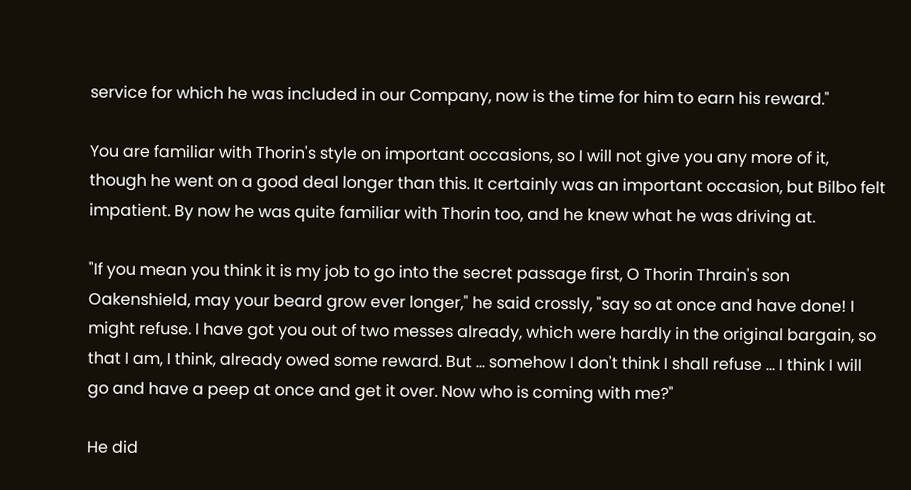service for which he was included in our Company, now is the time for him to earn his reward."

You are familiar with Thorin's style on important occasions, so I will not give you any more of it, though he went on a good deal longer than this. It certainly was an important occasion, but Bilbo felt impatient. By now he was quite familiar with Thorin too, and he knew what he was driving at.

"If you mean you think it is my job to go into the secret passage first, O Thorin Thrain's son Oakenshield, may your beard grow ever longer," he said crossly, "say so at once and have done! I might refuse. I have got you out of two messes already, which were hardly in the original bargain, so that I am, I think, already owed some reward. But ... somehow I don't think I shall refuse ... I think I will go and have a peep at once and get it over. Now who is coming with me?"

He did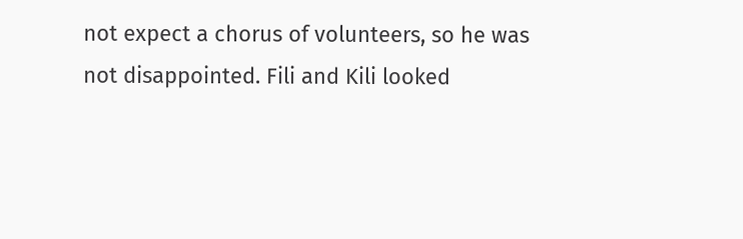not expect a chorus of volunteers, so he was not disappointed. Fili and Kili looked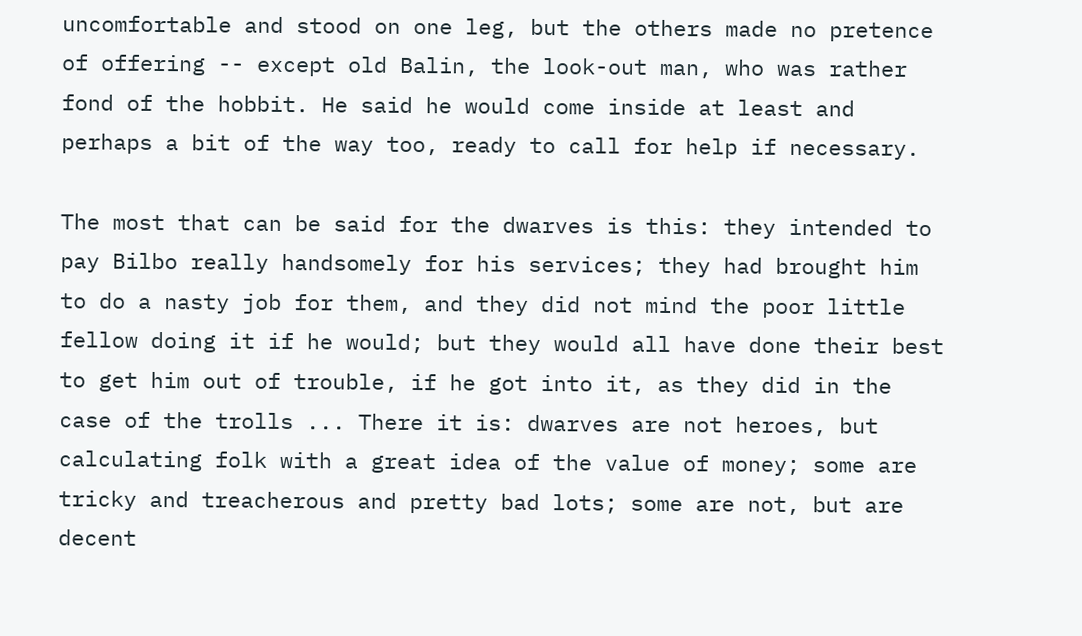uncomfortable and stood on one leg, but the others made no pretence of offering -- except old Balin, the look-out man, who was rather fond of the hobbit. He said he would come inside at least and perhaps a bit of the way too, ready to call for help if necessary.

The most that can be said for the dwarves is this: they intended to pay Bilbo really handsomely for his services; they had brought him to do a nasty job for them, and they did not mind the poor little fellow doing it if he would; but they would all have done their best to get him out of trouble, if he got into it, as they did in the case of the trolls ... There it is: dwarves are not heroes, but calculating folk with a great idea of the value of money; some are tricky and treacherous and pretty bad lots; some are not, but are decent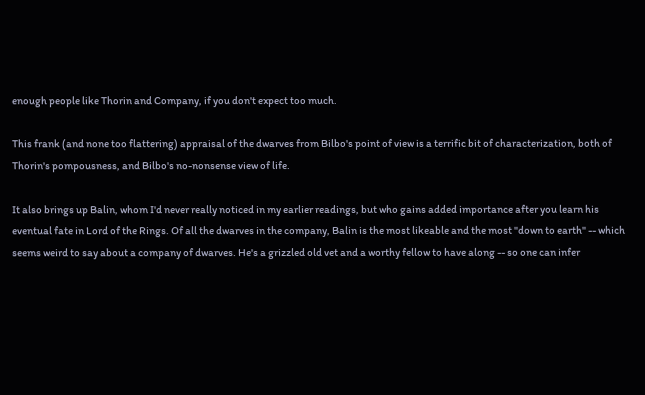enough people like Thorin and Company, if you don't expect too much.

This frank (and none too flattering) appraisal of the dwarves from Bilbo's point of view is a terrific bit of characterization, both of Thorin's pompousness, and Bilbo's no-nonsense view of life.

It also brings up Balin, whom I'd never really noticed in my earlier readings, but who gains added importance after you learn his eventual fate in Lord of the Rings. Of all the dwarves in the company, Balin is the most likeable and the most "down to earth" -- which seems weird to say about a company of dwarves. He's a grizzled old vet and a worthy fellow to have along -- so one can infer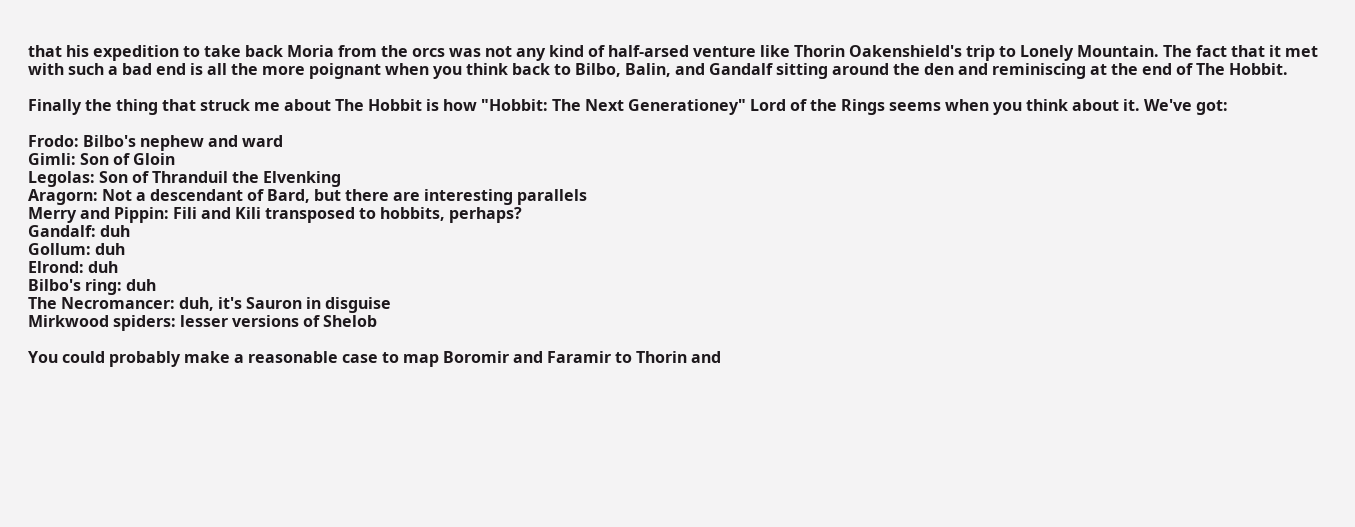that his expedition to take back Moria from the orcs was not any kind of half-arsed venture like Thorin Oakenshield's trip to Lonely Mountain. The fact that it met with such a bad end is all the more poignant when you think back to Bilbo, Balin, and Gandalf sitting around the den and reminiscing at the end of The Hobbit.

Finally the thing that struck me about The Hobbit is how "Hobbit: The Next Generationey" Lord of the Rings seems when you think about it. We've got:

Frodo: Bilbo's nephew and ward
Gimli: Son of Gloin
Legolas: Son of Thranduil the Elvenking
Aragorn: Not a descendant of Bard, but there are interesting parallels
Merry and Pippin: Fili and Kili transposed to hobbits, perhaps?
Gandalf: duh
Gollum: duh
Elrond: duh
Bilbo's ring: duh
The Necromancer: duh, it's Sauron in disguise
Mirkwood spiders: lesser versions of Shelob

You could probably make a reasonable case to map Boromir and Faramir to Thorin and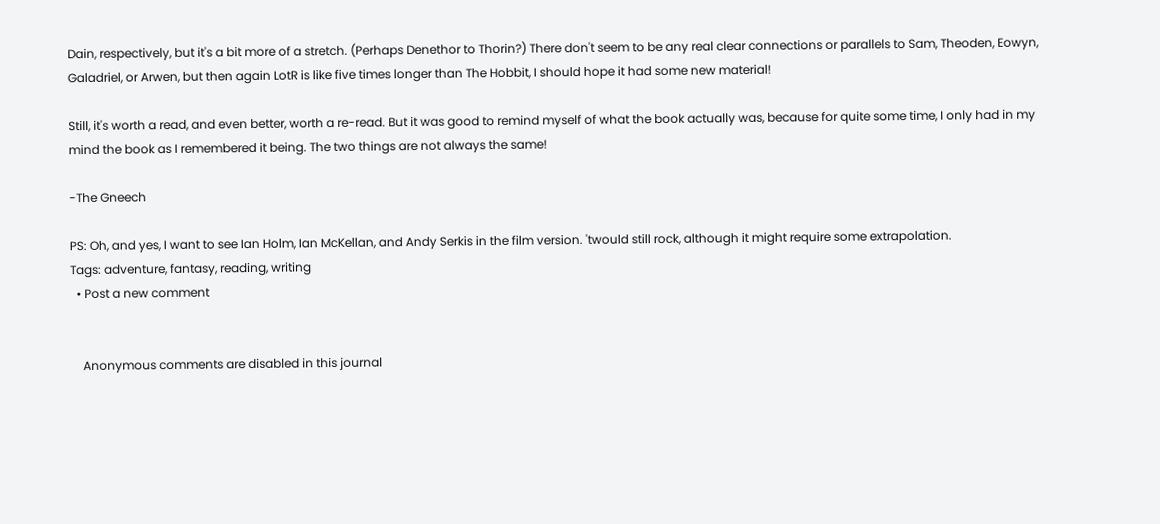Dain, respectively, but it's a bit more of a stretch. (Perhaps Denethor to Thorin?) There don't seem to be any real clear connections or parallels to Sam, Theoden, Eowyn, Galadriel, or Arwen, but then again LotR is like five times longer than The Hobbit, I should hope it had some new material!

Still, it's worth a read, and even better, worth a re-read. But it was good to remind myself of what the book actually was, because for quite some time, I only had in my mind the book as I remembered it being. The two things are not always the same!

-The Gneech

PS: Oh, and yes, I want to see Ian Holm, Ian McKellan, and Andy Serkis in the film version. 'twould still rock, although it might require some extrapolation.
Tags: adventure, fantasy, reading, writing
  • Post a new comment


    Anonymous comments are disabled in this journal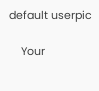default userpic

    Your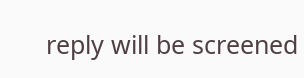reply will be screened